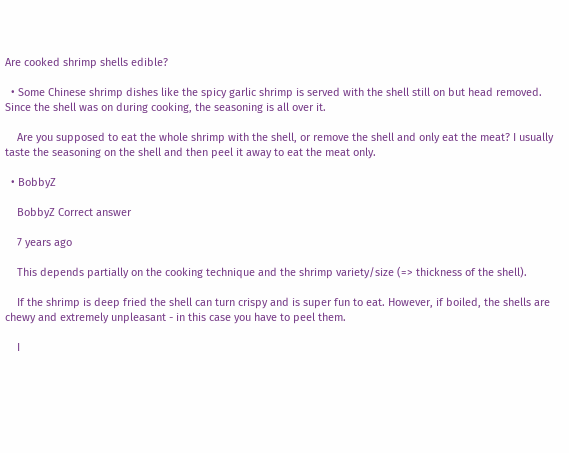Are cooked shrimp shells edible?

  • Some Chinese shrimp dishes like the spicy garlic shrimp is served with the shell still on but head removed. Since the shell was on during cooking, the seasoning is all over it.

    Are you supposed to eat the whole shrimp with the shell, or remove the shell and only eat the meat? I usually taste the seasoning on the shell and then peel it away to eat the meat only.

  • BobbyZ

    BobbyZ Correct answer

    7 years ago

    This depends partially on the cooking technique and the shrimp variety/size (=> thickness of the shell).

    If the shrimp is deep fried the shell can turn crispy and is super fun to eat. However, if boiled, the shells are chewy and extremely unpleasant - in this case you have to peel them.

    I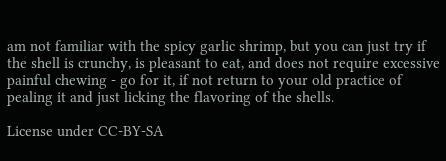am not familiar with the spicy garlic shrimp, but you can just try if the shell is crunchy, is pleasant to eat, and does not require excessive painful chewing - go for it, if not return to your old practice of pealing it and just licking the flavoring of the shells.

License under CC-BY-SA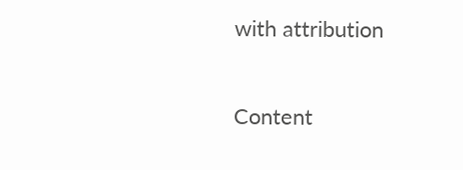with attribution

Content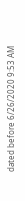dated before 6/26/2020 9:53 AM